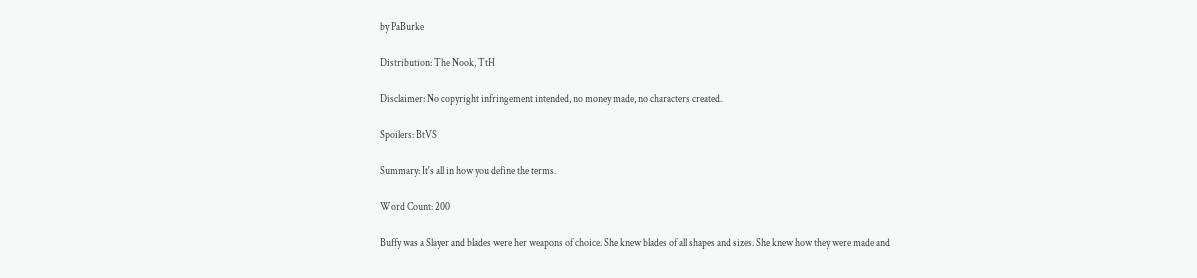by PaBurke

Distribution: The Nook, TtH

Disclaimer: No copyright infringement intended, no money made, no characters created.

Spoilers: BtVS

Summary: It's all in how you define the terms.

Word Count: 200

Buffy was a Slayer and blades were her weapons of choice. She knew blades of all shapes and sizes. She knew how they were made and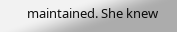maintained. She knew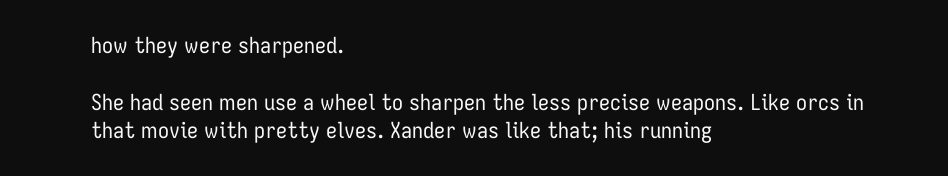how they were sharpened.

She had seen men use a wheel to sharpen the less precise weapons. Like orcs in that movie with pretty elves. Xander was like that; his running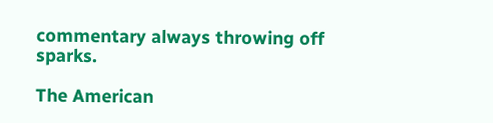commentary always throwing off sparks.

The American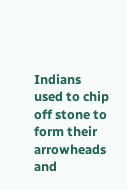Indians used to chip off stone to form their arrowheads and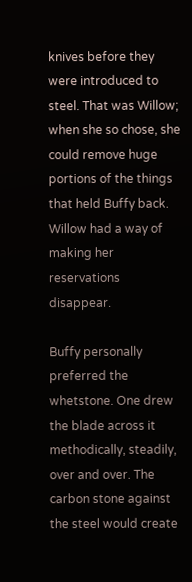knives before they were introduced to steel. That was Willow; when she so chose, she could remove huge portions of the things that held Buffy back. Willow had a way of making her reservations disappear.

Buffy personally preferred the whetstone. One drew the blade across it methodically, steadily, over and over. The carbon stone against the steel would create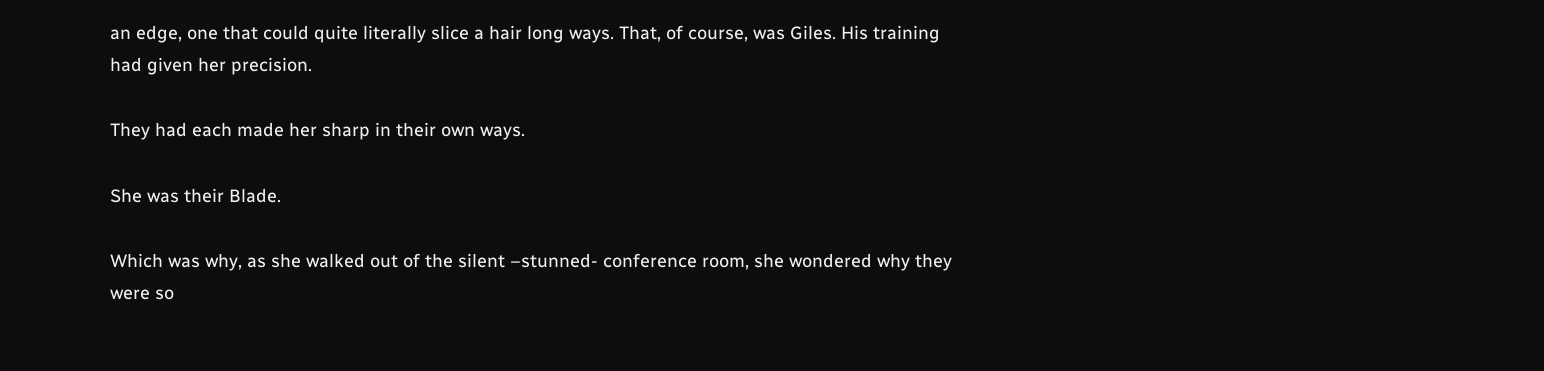an edge, one that could quite literally slice a hair long ways. That, of course, was Giles. His training had given her precision.

They had each made her sharp in their own ways.

She was their Blade.

Which was why, as she walked out of the silent –stunned- conference room, she wondered why they were so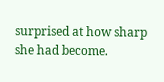surprised at how sharp she had become.